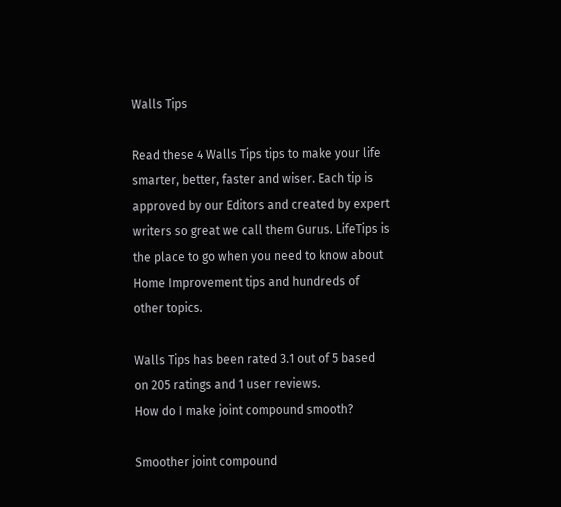Walls Tips

Read these 4 Walls Tips tips to make your life smarter, better, faster and wiser. Each tip is approved by our Editors and created by expert writers so great we call them Gurus. LifeTips is the place to go when you need to know about Home Improvement tips and hundreds of other topics.

Walls Tips has been rated 3.1 out of 5 based on 205 ratings and 1 user reviews.
How do I make joint compound smooth?

Smoother joint compound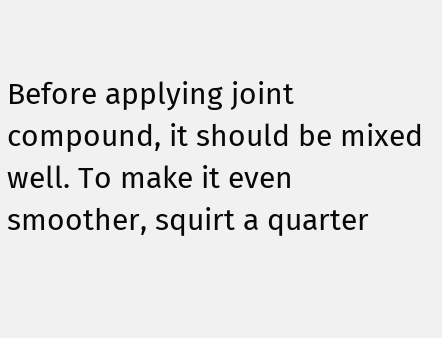Before applying joint compound, it should be mixed well. To make it even smoother, squirt a quarter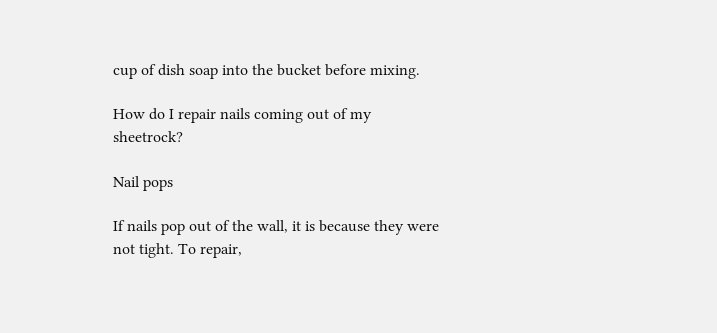cup of dish soap into the bucket before mixing.

How do I repair nails coming out of my sheetrock?

Nail pops

If nails pop out of the wall, it is because they were not tight. To repair,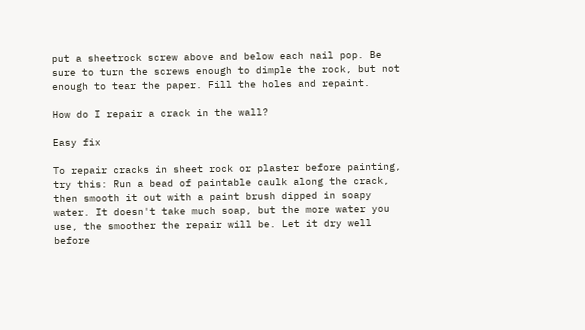put a sheetrock screw above and below each nail pop. Be sure to turn the screws enough to dimple the rock, but not enough to tear the paper. Fill the holes and repaint.

How do I repair a crack in the wall?

Easy fix

To repair cracks in sheet rock or plaster before painting, try this: Run a bead of paintable caulk along the crack, then smooth it out with a paint brush dipped in soapy water. It doesn't take much soap, but the more water you use, the smoother the repair will be. Let it dry well before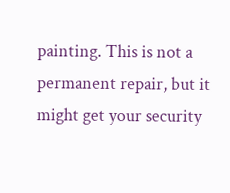painting. This is not a permanent repair, but it might get your security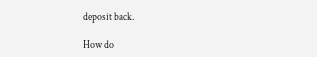deposit back.

How do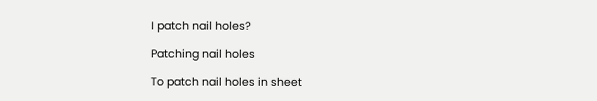I patch nail holes?

Patching nail holes

To patch nail holes in sheet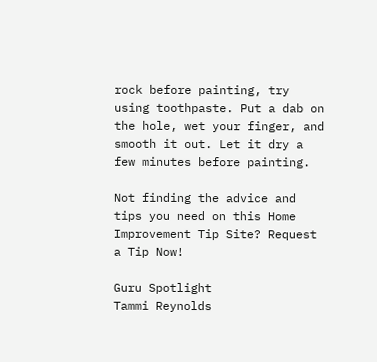rock before painting, try using toothpaste. Put a dab on the hole, wet your finger, and smooth it out. Let it dry a few minutes before painting.

Not finding the advice and tips you need on this Home Improvement Tip Site? Request a Tip Now!

Guru Spotlight
Tammi Reynolds